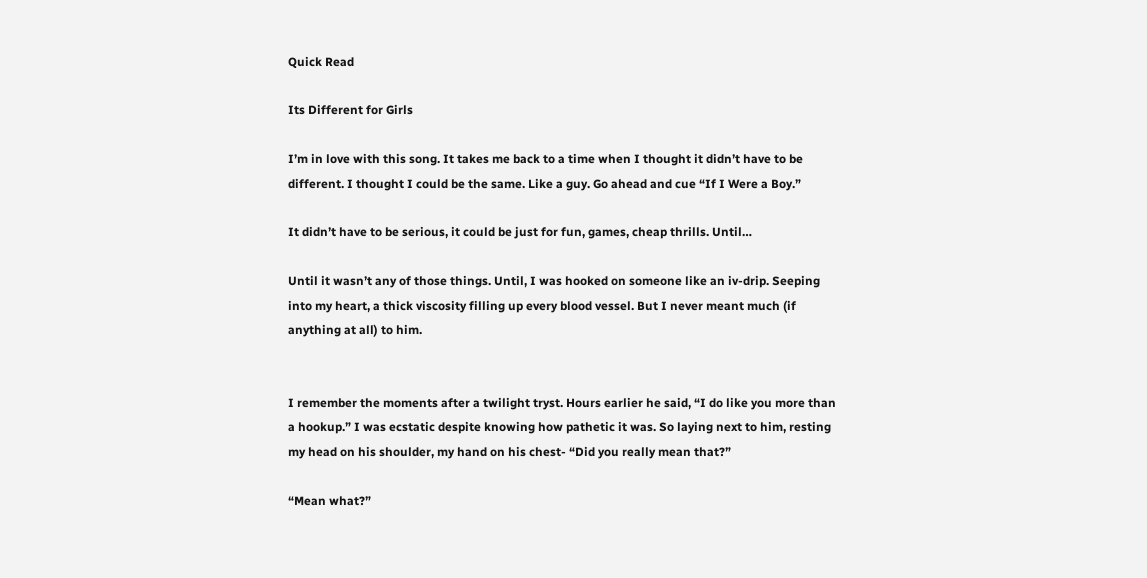Quick Read

Its Different for Girls

I’m in love with this song. It takes me back to a time when I thought it didn’t have to be different. I thought I could be the same. Like a guy. Go ahead and cue “If I Were a Boy.”

It didn’t have to be serious, it could be just for fun, games, cheap thrills. Until…

Until it wasn’t any of those things. Until, I was hooked on someone like an iv-drip. Seeping into my heart, a thick viscosity filling up every blood vessel. But I never meant much (if anything at all) to him.


I remember the moments after a twilight tryst. Hours earlier he said, “I do like you more than a hookup.” I was ecstatic despite knowing how pathetic it was. So laying next to him, resting my head on his shoulder, my hand on his chest- “Did you really mean that?”

“Mean what?”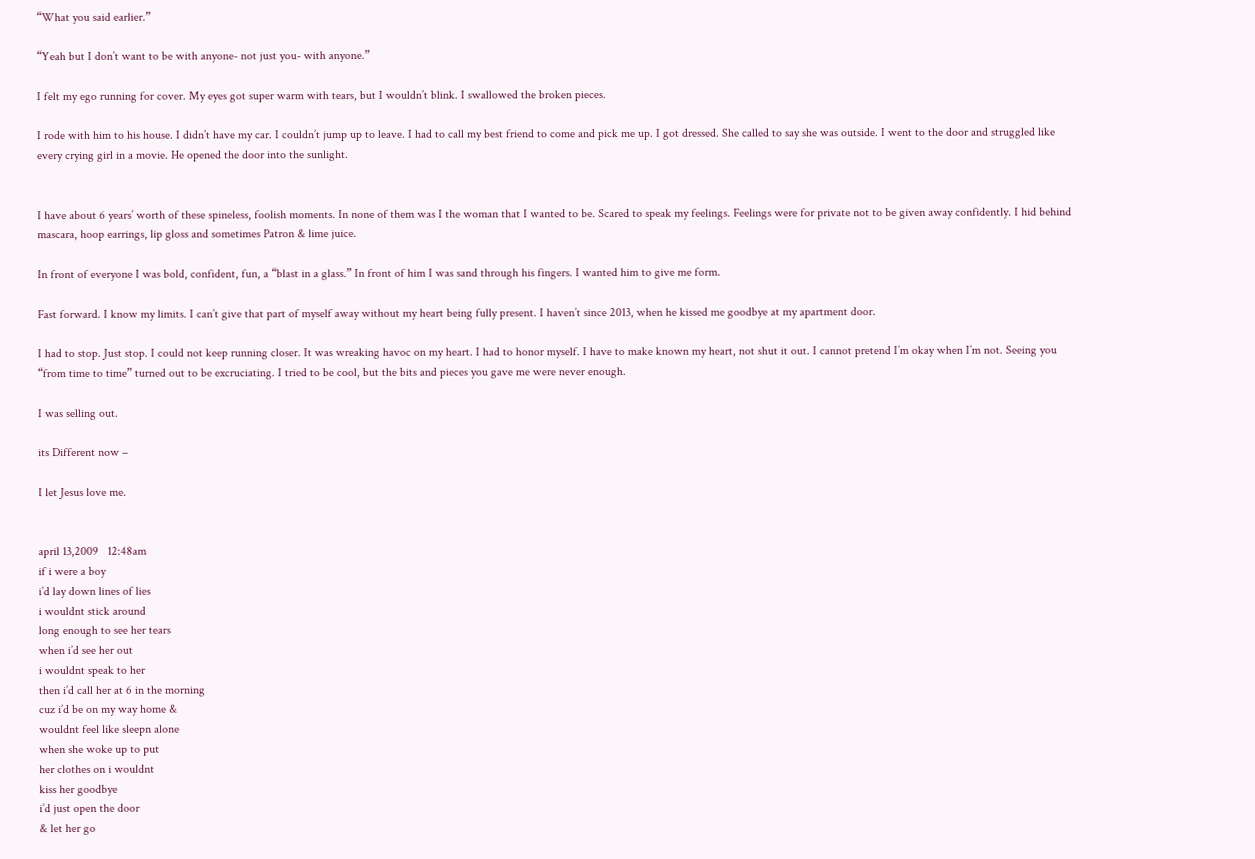“What you said earlier.”

“Yeah but I don’t want to be with anyone- not just you- with anyone.”

I felt my ego running for cover. My eyes got super warm with tears, but I wouldn’t blink. I swallowed the broken pieces.

I rode with him to his house. I didn’t have my car. I couldn’t jump up to leave. I had to call my best friend to come and pick me up. I got dressed. She called to say she was outside. I went to the door and struggled like every crying girl in a movie. He opened the door into the sunlight.


I have about 6 years’ worth of these spineless, foolish moments. In none of them was I the woman that I wanted to be. Scared to speak my feelings. Feelings were for private not to be given away confidently. I hid behind mascara, hoop earrings, lip gloss and sometimes Patron & lime juice.

In front of everyone I was bold, confident, fun, a “blast in a glass.” In front of him I was sand through his fingers. I wanted him to give me form.

Fast forward. I know my limits. I can’t give that part of myself away without my heart being fully present. I haven’t since 2013, when he kissed me goodbye at my apartment door.

I had to stop. Just stop. I could not keep running closer. It was wreaking havoc on my heart. I had to honor myself. I have to make known my heart, not shut it out. I cannot pretend I’m okay when I’m not. Seeing you “from time to time” turned out to be excruciating. I tried to be cool, but the bits and pieces you gave me were never enough.

I was selling out.

its Different now –

I let Jesus love me.


april 13,2009   12:48am
if i were a boy
i’d lay down lines of lies
i wouldnt stick around
long enough to see her tears
when i’d see her out
i wouldnt speak to her
then i’d call her at 6 in the morning
cuz i’d be on my way home &
wouldnt feel like sleepn alone
when she woke up to put
her clothes on i wouldnt
kiss her goodbye
i’d just open the door
& let her go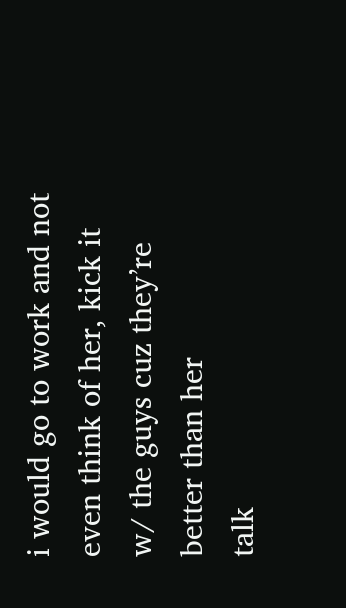i would go to work and not
even think of her, kick it
w/ the guys cuz they’re
better than her
talk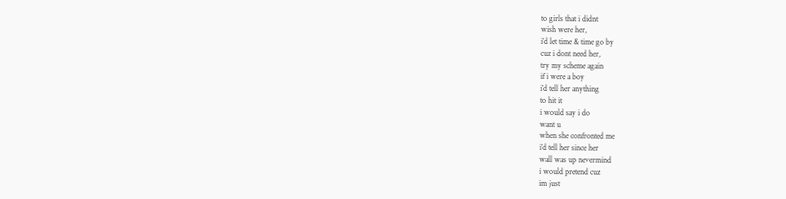to girls that i didnt
wish were her,
i’d let time & time go by
cuz i dont need her,
try my scheme again
if i were a boy
i’d tell her anything
to hit it
i would say i do
want u
when she confronted me
i’d tell her since her
wall was up nevermind
i would pretend cuz
im just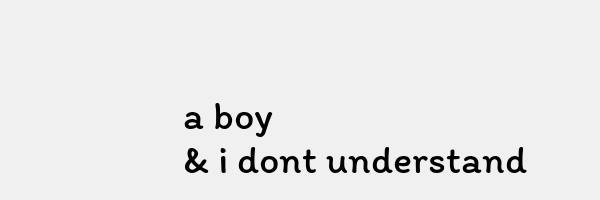a boy
& i dont understand